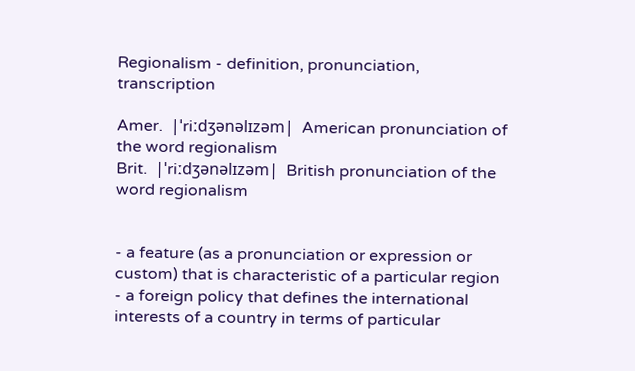Regionalism - definition, pronunciation, transcription

Amer.  |ˈriːdʒənəlɪzəm|  American pronunciation of the word regionalism
Brit.  |ˈriːdʒənəlɪzəm|  British pronunciation of the word regionalism


- a feature (as a pronunciation or expression or custom) that is characteristic of a particular region
- a foreign policy that defines the international interests of a country in terms of particular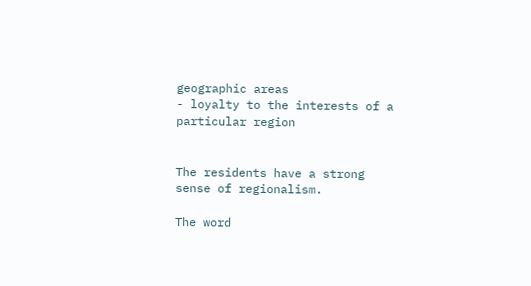geographic areas
- loyalty to the interests of a particular region


The residents have a strong sense of regionalism.

The word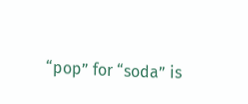“pop” for “soda” is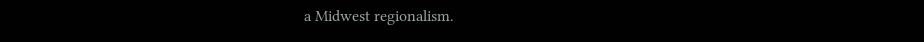a Midwest regionalism.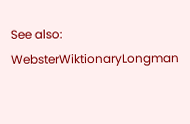See also:  WebsterWiktionaryLongman